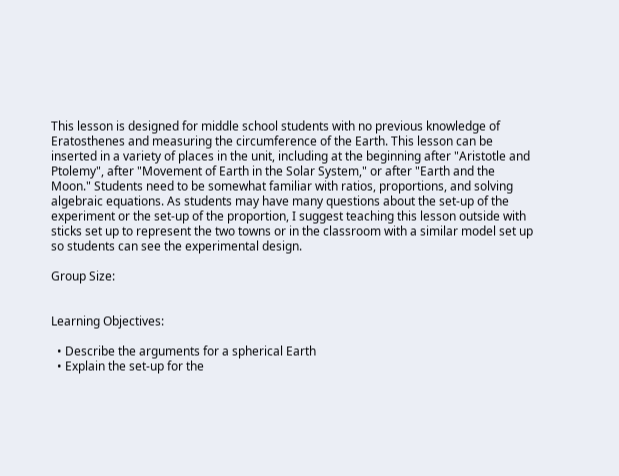This lesson is designed for middle school students with no previous knowledge of Eratosthenes and measuring the circumference of the Earth. This lesson can be inserted in a variety of places in the unit, including at the beginning after "Aristotle and Ptolemy", after "Movement of Earth in the Solar System," or after "Earth and the Moon." Students need to be somewhat familiar with ratios, proportions, and solving algebraic equations. As students may have many questions about the set-up of the experiment or the set-up of the proportion, I suggest teaching this lesson outside with sticks set up to represent the two towns or in the classroom with a similar model set up so students can see the experimental design.

Group Size:


Learning Objectives:

  • Describe the arguments for a spherical Earth
  • Explain the set-up for the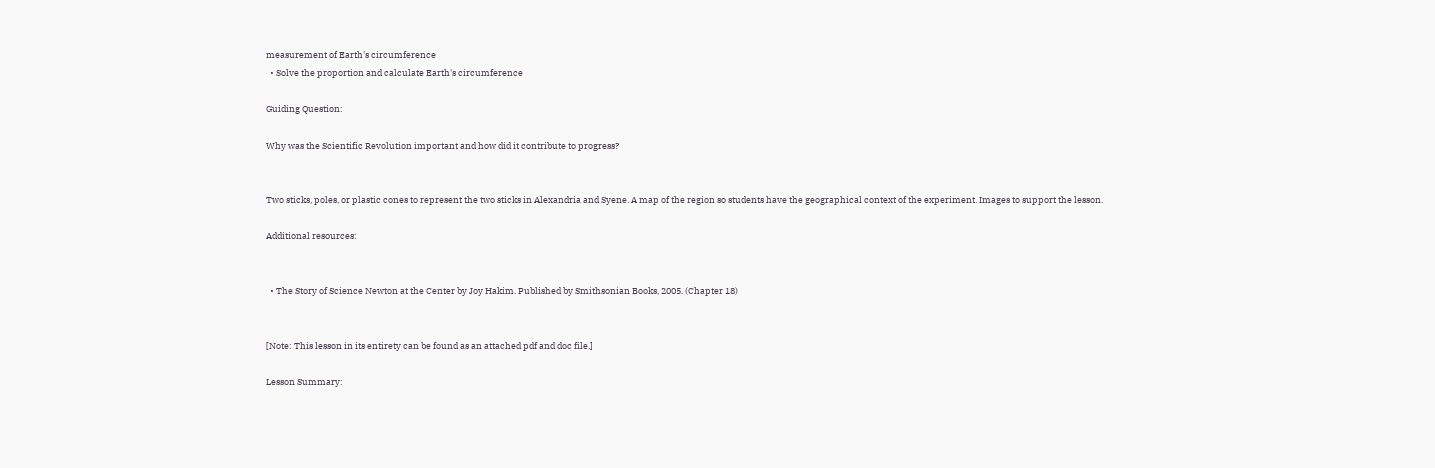measurement of Earth's circumference
  • Solve the proportion and calculate Earth's circumference

Guiding Question:

Why was the Scientific Revolution important and how did it contribute to progress?


Two sticks, poles, or plastic cones to represent the two sticks in Alexandria and Syene. A map of the region so students have the geographical context of the experiment. Images to support the lesson.

Additional resources:


  • The Story of Science Newton at the Center by Joy Hakim. Published by Smithsonian Books, 2005. (Chapter 18)


[Note: This lesson in its entirety can be found as an attached pdf and doc file.]

Lesson Summary: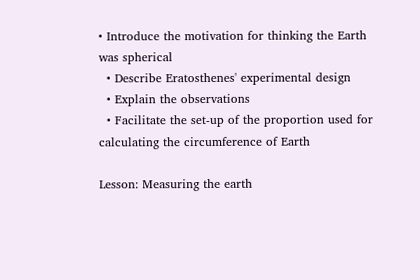• Introduce the motivation for thinking the Earth was spherical
  • Describe Eratosthenes' experimental design
  • Explain the observations
  • Facilitate the set-up of the proportion used for calculating the circumference of Earth

Lesson: Measuring the earth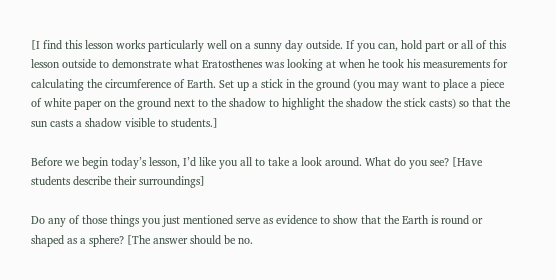[I find this lesson works particularly well on a sunny day outside. If you can, hold part or all of this lesson outside to demonstrate what Eratosthenes was looking at when he took his measurements for calculating the circumference of Earth. Set up a stick in the ground (you may want to place a piece of white paper on the ground next to the shadow to highlight the shadow the stick casts) so that the sun casts a shadow visible to students.]

Before we begin today’s lesson, I’d like you all to take a look around. What do you see? [Have students describe their surroundings]

Do any of those things you just mentioned serve as evidence to show that the Earth is round or shaped as a sphere? [The answer should be no.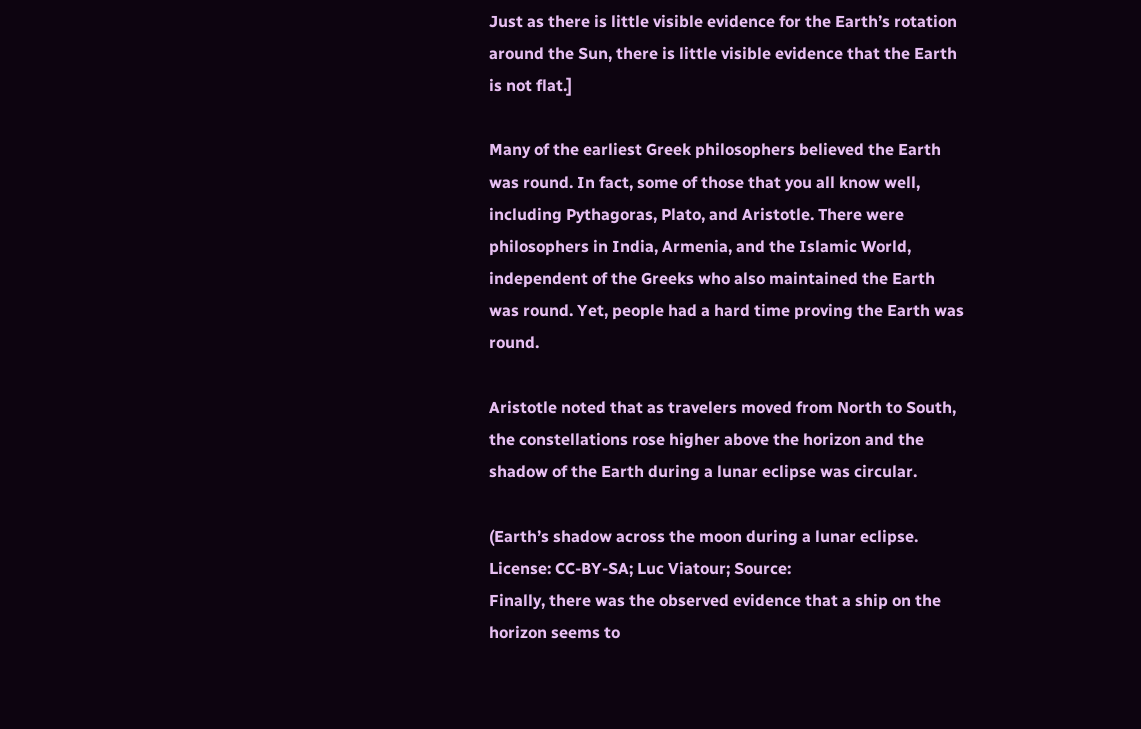Just as there is little visible evidence for the Earth’s rotation around the Sun, there is little visible evidence that the Earth is not flat.]

Many of the earliest Greek philosophers believed the Earth was round. In fact, some of those that you all know well, including Pythagoras, Plato, and Aristotle. There were philosophers in India, Armenia, and the Islamic World, independent of the Greeks who also maintained the Earth was round. Yet, people had a hard time proving the Earth was round.

Aristotle noted that as travelers moved from North to South, the constellations rose higher above the horizon and the shadow of the Earth during a lunar eclipse was circular.

(Earth’s shadow across the moon during a lunar eclipse.
License: CC-BY-SA; Luc Viatour; Source:
Finally, there was the observed evidence that a ship on the horizon seems to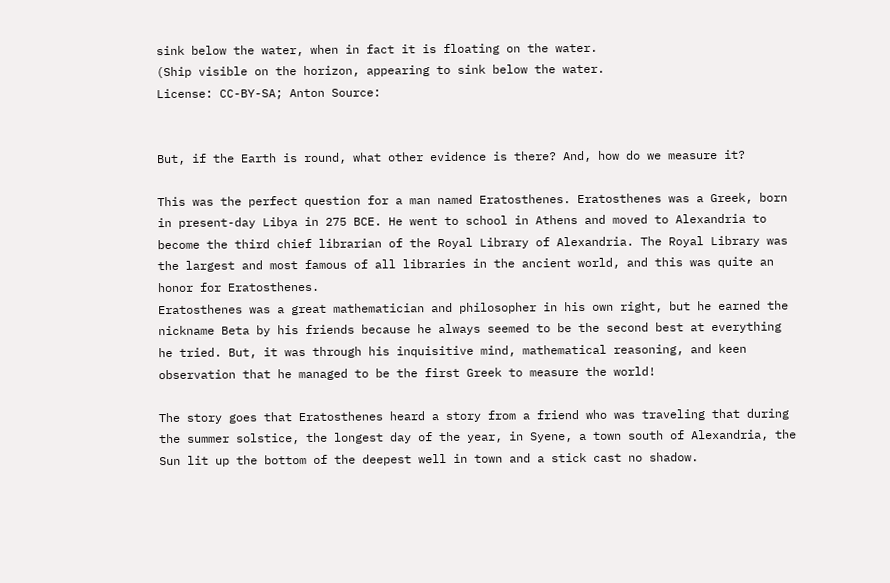sink below the water, when in fact it is floating on the water.
(Ship visible on the horizon, appearing to sink below the water.
License: CC-BY-SA; Anton Source:


But, if the Earth is round, what other evidence is there? And, how do we measure it?

This was the perfect question for a man named Eratosthenes. Eratosthenes was a Greek, born in present-day Libya in 275 BCE. He went to school in Athens and moved to Alexandria to become the third chief librarian of the Royal Library of Alexandria. The Royal Library was the largest and most famous of all libraries in the ancient world, and this was quite an honor for Eratosthenes.
Eratosthenes was a great mathematician and philosopher in his own right, but he earned the nickname Beta by his friends because he always seemed to be the second best at everything he tried. But, it was through his inquisitive mind, mathematical reasoning, and keen observation that he managed to be the first Greek to measure the world!

The story goes that Eratosthenes heard a story from a friend who was traveling that during the summer solstice, the longest day of the year, in Syene, a town south of Alexandria, the Sun lit up the bottom of the deepest well in town and a stick cast no shadow.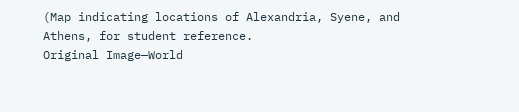(Map indicating locations of Alexandria, Syene, and Athens, for student reference.
Original Image—World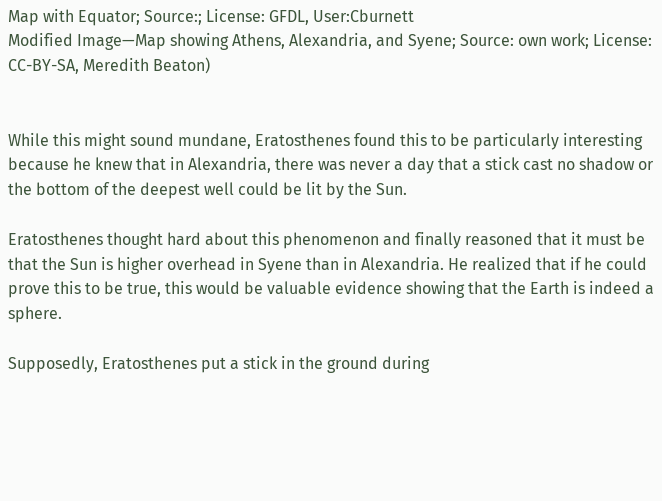Map with Equator; Source:; License: GFDL, User:Cburnett
Modified Image—Map showing Athens, Alexandria, and Syene; Source: own work; License: CC-BY-SA, Meredith Beaton)


While this might sound mundane, Eratosthenes found this to be particularly interesting because he knew that in Alexandria, there was never a day that a stick cast no shadow or the bottom of the deepest well could be lit by the Sun.

Eratosthenes thought hard about this phenomenon and finally reasoned that it must be that the Sun is higher overhead in Syene than in Alexandria. He realized that if he could prove this to be true, this would be valuable evidence showing that the Earth is indeed a sphere.

Supposedly, Eratosthenes put a stick in the ground during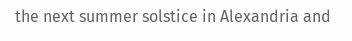the next summer solstice in Alexandria and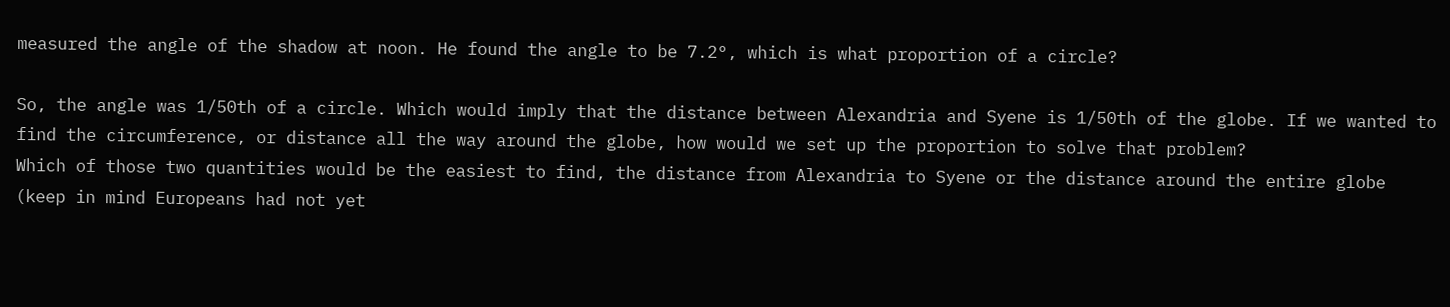measured the angle of the shadow at noon. He found the angle to be 7.2°, which is what proportion of a circle?

So, the angle was 1/50th of a circle. Which would imply that the distance between Alexandria and Syene is 1/50th of the globe. If we wanted to find the circumference, or distance all the way around the globe, how would we set up the proportion to solve that problem?
Which of those two quantities would be the easiest to find, the distance from Alexandria to Syene or the distance around the entire globe (keep in mind Europeans had not yet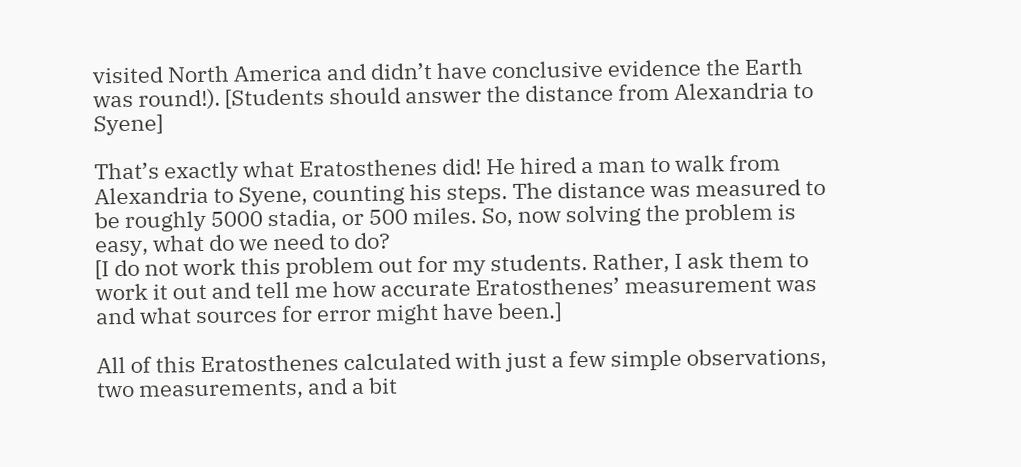visited North America and didn’t have conclusive evidence the Earth was round!). [Students should answer the distance from Alexandria to Syene]

That’s exactly what Eratosthenes did! He hired a man to walk from Alexandria to Syene, counting his steps. The distance was measured to be roughly 5000 stadia, or 500 miles. So, now solving the problem is easy, what do we need to do?
[I do not work this problem out for my students. Rather, I ask them to work it out and tell me how accurate Eratosthenes’ measurement was and what sources for error might have been.]

All of this Eratosthenes calculated with just a few simple observations, two measurements, and a bit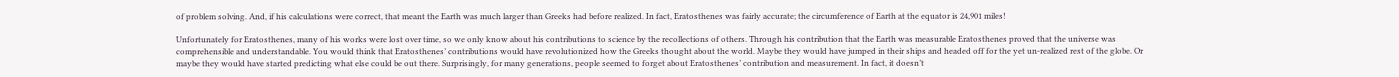of problem solving. And, if his calculations were correct, that meant the Earth was much larger than Greeks had before realized. In fact, Eratosthenes was fairly accurate; the circumference of Earth at the equator is 24,901 miles!

Unfortunately for Eratosthenes, many of his works were lost over time, so we only know about his contributions to science by the recollections of others. Through his contribution that the Earth was measurable Eratosthenes proved that the universe was comprehensible and understandable. You would think that Eratosthenes’ contributions would have revolutionized how the Greeks thought about the world. Maybe they would have jumped in their ships and headed off for the yet un-realized rest of the globe. Or maybe they would have started predicting what else could be out there. Surprisingly, for many generations, people seemed to forget about Eratosthenes’ contribution and measurement. In fact, it doesn’t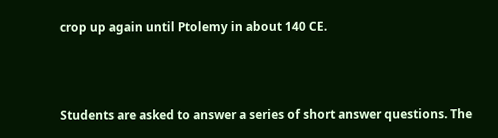crop up again until Ptolemy in about 140 CE.



Students are asked to answer a series of short answer questions. The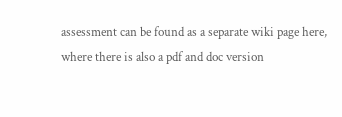assessment can be found as a separate wiki page here, where there is also a pdf and doc version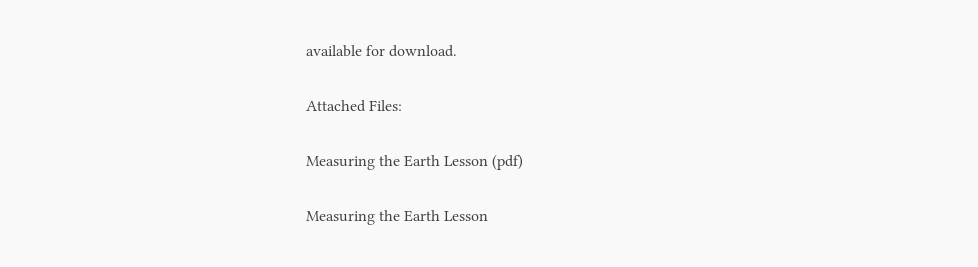available for download.

Attached Files:

Measuring the Earth Lesson (pdf)

Measuring the Earth Lesson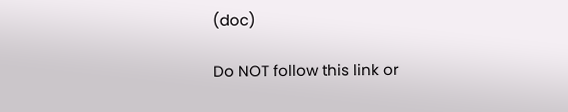(doc)

Do NOT follow this link or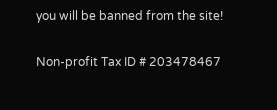you will be banned from the site!

Non-profit Tax ID # 203478467